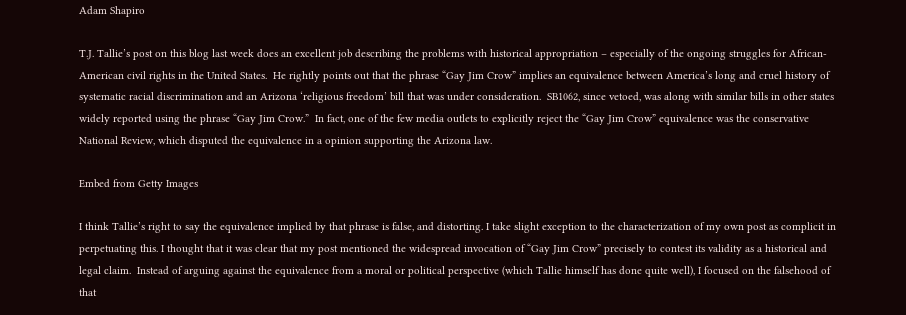Adam Shapiro

T.J. Tallie’s post on this blog last week does an excellent job describing the problems with historical appropriation – especially of the ongoing struggles for African-American civil rights in the United States.  He rightly points out that the phrase “Gay Jim Crow” implies an equivalence between America’s long and cruel history of systematic racial discrimination and an Arizona ‘religious freedom’ bill that was under consideration.  SB1062, since vetoed, was along with similar bills in other states widely reported using the phrase “Gay Jim Crow.”  In fact, one of the few media outlets to explicitly reject the “Gay Jim Crow” equivalence was the conservative National Review, which disputed the equivalence in a opinion supporting the Arizona law.

Embed from Getty Images

I think Tallie’s right to say the equivalence implied by that phrase is false, and distorting. I take slight exception to the characterization of my own post as complicit in perpetuating this. I thought that it was clear that my post mentioned the widespread invocation of “Gay Jim Crow” precisely to contest its validity as a historical and legal claim.  Instead of arguing against the equivalence from a moral or political perspective (which Tallie himself has done quite well), I focused on the falsehood of that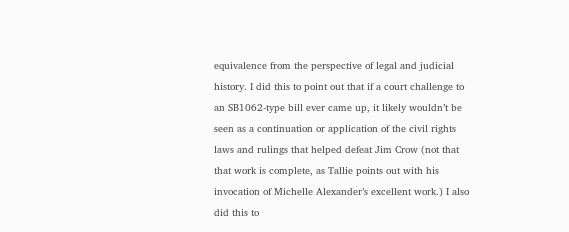equivalence from the perspective of legal and judicial history. I did this to point out that if a court challenge to an SB1062-type bill ever came up, it likely wouldn’t be seen as a continuation or application of the civil rights laws and rulings that helped defeat Jim Crow (not that that work is complete, as Tallie points out with his invocation of Michelle Alexander’s excellent work.) I also did this to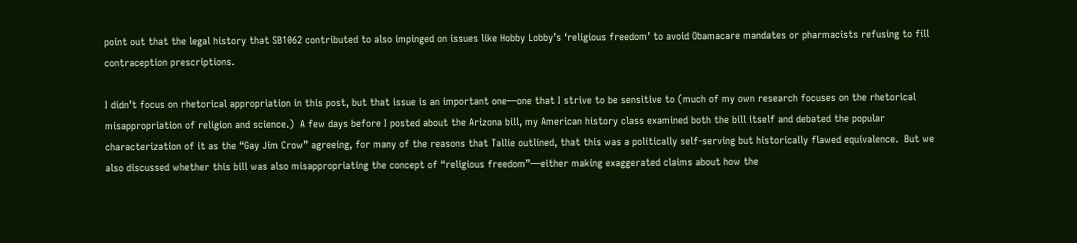point out that the legal history that SB1062 contributed to also impinged on issues like Hobby Lobby’s ‘religious freedom’ to avoid Obamacare mandates or pharmacists refusing to fill contraception prescriptions.

I didn’t focus on rhetorical appropriation in this post, but that issue is an important one—one that I strive to be sensitive to (much of my own research focuses on the rhetorical misappropriation of religion and science.)  A few days before I posted about the Arizona bill, my American history class examined both the bill itself and debated the popular characterization of it as the “Gay Jim Crow” agreeing, for many of the reasons that Tallie outlined, that this was a politically self-serving but historically flawed equivalence.  But we also discussed whether this bill was also misappropriating the concept of “religious freedom”—either making exaggerated claims about how the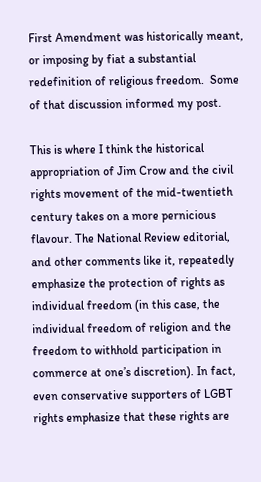First Amendment was historically meant, or imposing by fiat a substantial redefinition of religious freedom.  Some of that discussion informed my post.

This is where I think the historical appropriation of Jim Crow and the civil rights movement of the mid-twentieth century takes on a more pernicious flavour. The National Review editorial, and other comments like it, repeatedly emphasize the protection of rights as individual freedom (in this case, the individual freedom of religion and the freedom to withhold participation in commerce at one’s discretion). In fact, even conservative supporters of LGBT rights emphasize that these rights are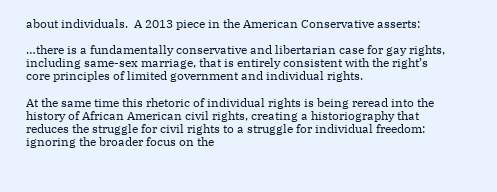about individuals.  A 2013 piece in the American Conservative asserts:

…there is a fundamentally conservative and libertarian case for gay rights, including same-sex marriage, that is entirely consistent with the right’s core principles of limited government and individual rights.

At the same time this rhetoric of individual rights is being reread into the history of African American civil rights, creating a historiography that reduces the struggle for civil rights to a struggle for individual freedom: ignoring the broader focus on the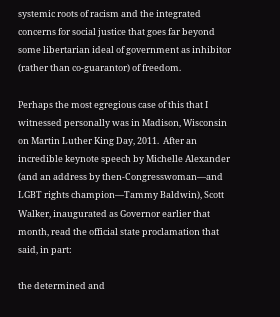systemic roots of racism and the integrated concerns for social justice that goes far beyond some libertarian ideal of government as inhibitor (rather than co-guarantor) of freedom.

Perhaps the most egregious case of this that I witnessed personally was in Madison, Wisconsin on Martin Luther King Day, 2011.  After an incredible keynote speech by Michelle Alexander (and an address by then-Congresswoman—and LGBT rights champion—Tammy Baldwin), Scott Walker, inaugurated as Governor earlier that month, read the official state proclamation that said, in part:

the determined and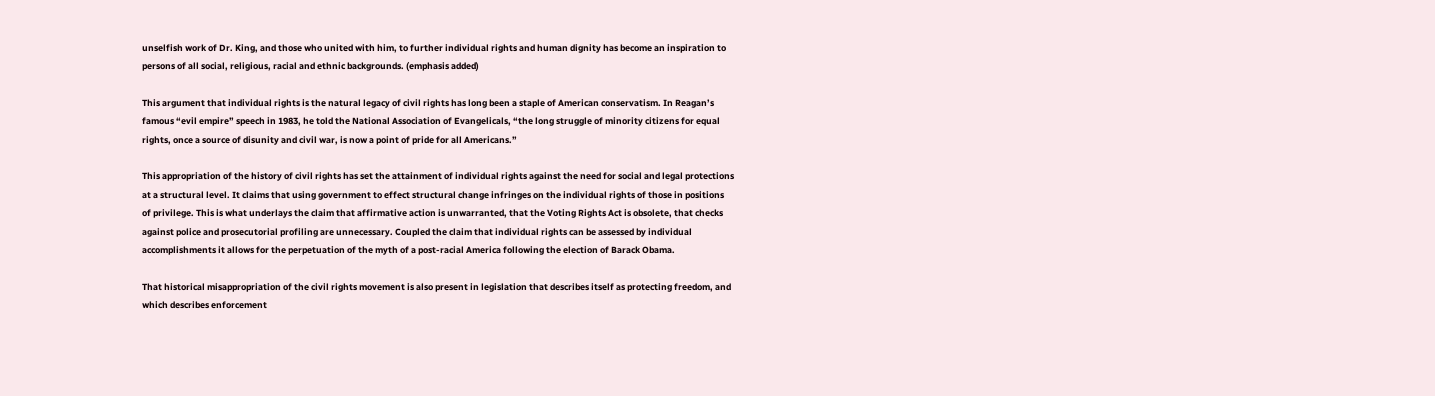unselfish work of Dr. King, and those who united with him, to further individual rights and human dignity has become an inspiration to persons of all social, religious, racial and ethnic backgrounds. (emphasis added)

This argument that individual rights is the natural legacy of civil rights has long been a staple of American conservatism. In Reagan’s famous “evil empire” speech in 1983, he told the National Association of Evangelicals, “the long struggle of minority citizens for equal rights, once a source of disunity and civil war, is now a point of pride for all Americans.”

This appropriation of the history of civil rights has set the attainment of individual rights against the need for social and legal protections at a structural level. It claims that using government to effect structural change infringes on the individual rights of those in positions of privilege. This is what underlays the claim that affirmative action is unwarranted, that the Voting Rights Act is obsolete, that checks against police and prosecutorial profiling are unnecessary. Coupled the claim that individual rights can be assessed by individual accomplishments it allows for the perpetuation of the myth of a post-racial America following the election of Barack Obama.

That historical misappropriation of the civil rights movement is also present in legislation that describes itself as protecting freedom, and which describes enforcement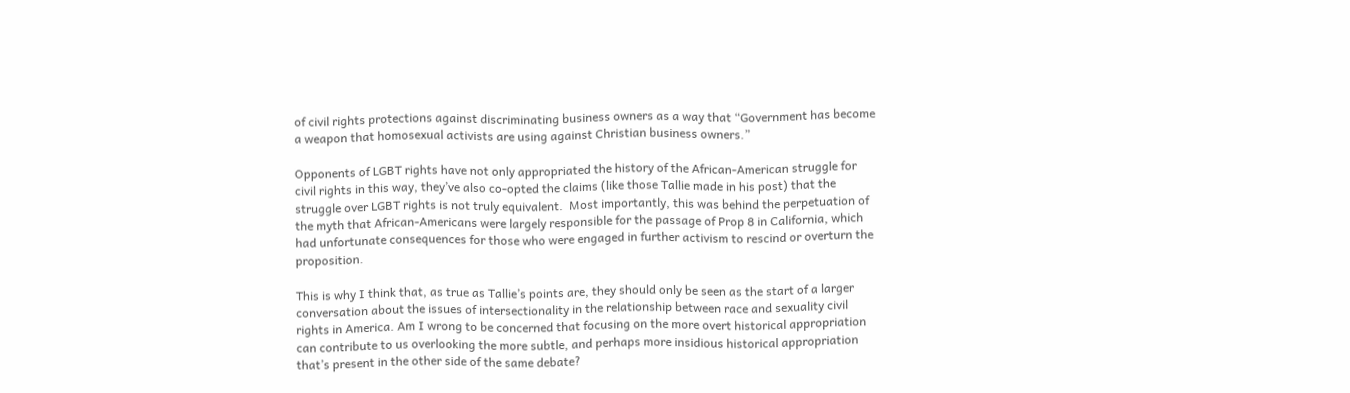of civil rights protections against discriminating business owners as a way that “Government has become a weapon that homosexual activists are using against Christian business owners.”

Opponents of LGBT rights have not only appropriated the history of the African-American struggle for civil rights in this way, they’ve also co-opted the claims (like those Tallie made in his post) that the struggle over LGBT rights is not truly equivalent.  Most importantly, this was behind the perpetuation of the myth that African-Americans were largely responsible for the passage of Prop 8 in California, which had unfortunate consequences for those who were engaged in further activism to rescind or overturn the proposition.

This is why I think that, as true as Tallie’s points are, they should only be seen as the start of a larger conversation about the issues of intersectionality in the relationship between race and sexuality civil rights in America. Am I wrong to be concerned that focusing on the more overt historical appropriation can contribute to us overlooking the more subtle, and perhaps more insidious historical appropriation that’s present in the other side of the same debate?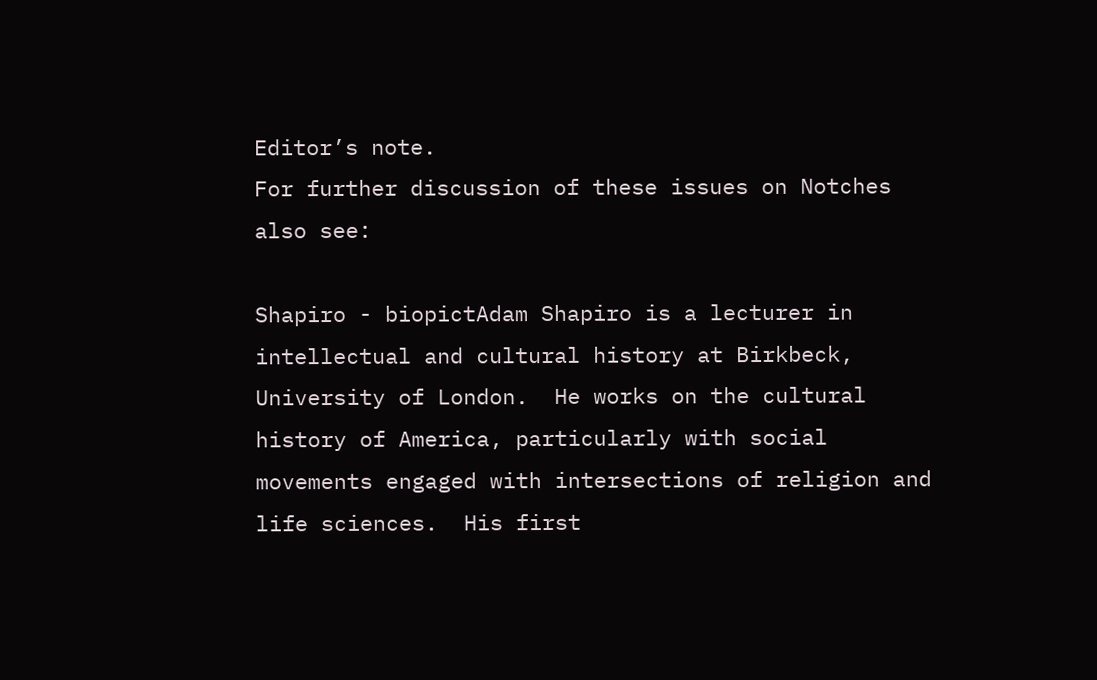Editor’s note.
For further discussion of these issues on Notches also see:

Shapiro - biopictAdam Shapiro is a lecturer in intellectual and cultural history at Birkbeck, University of London.  He works on the cultural history of America, particularly with social movements engaged with intersections of religion and life sciences.  His first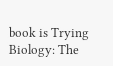book is Trying Biology: The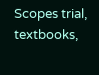Scopes trial, textbooks,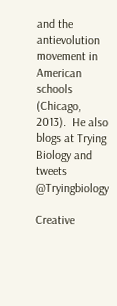and the antievolution movement in American schools (Chicago, 2013).  He also blogs at Trying Biology and tweets @Tryingbiology

Creative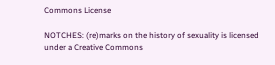Commons License

NOTCHES: (re)marks on the history of sexuality is licensed under a Creative Commons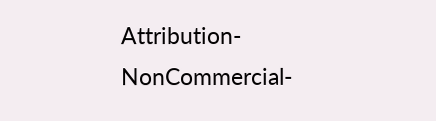Attribution-NonCommercial-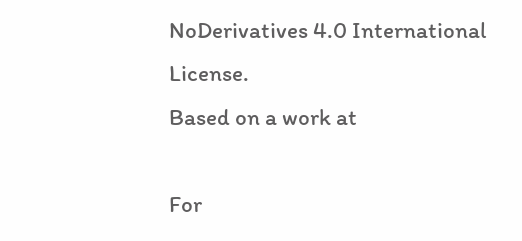NoDerivatives 4.0 International License.
Based on a work at

For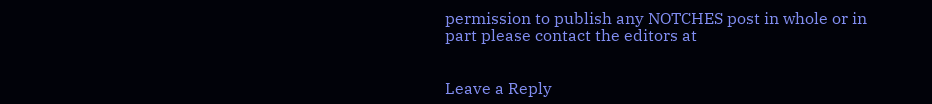permission to publish any NOTCHES post in whole or in part please contact the editors at


Leave a Reply